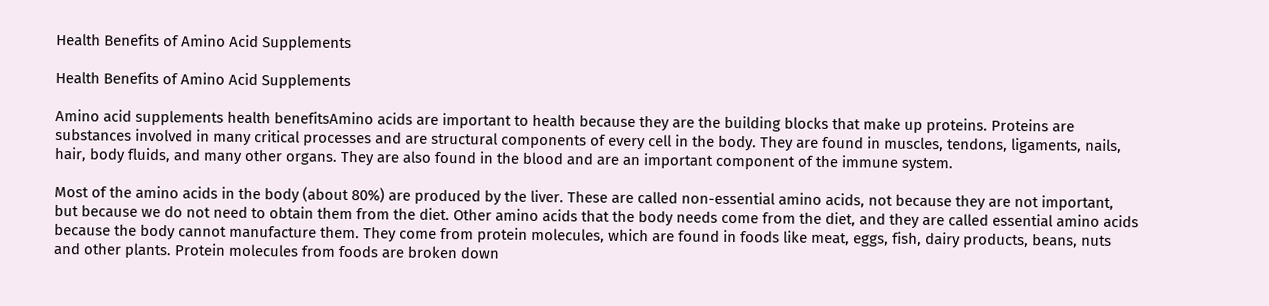Health Benefits of Amino Acid Supplements

Health Benefits of Amino Acid Supplements

Amino acid supplements health benefitsAmino acids are important to health because they are the building blocks that make up proteins. Proteins are substances involved in many critical processes and are structural components of every cell in the body. They are found in muscles, tendons, ligaments, nails, hair, body fluids, and many other organs. They are also found in the blood and are an important component of the immune system.

Most of the amino acids in the body (about 80%) are produced by the liver. These are called non-essential amino acids, not because they are not important, but because we do not need to obtain them from the diet. Other amino acids that the body needs come from the diet, and they are called essential amino acids because the body cannot manufacture them. They come from protein molecules, which are found in foods like meat, eggs, fish, dairy products, beans, nuts and other plants. Protein molecules from foods are broken down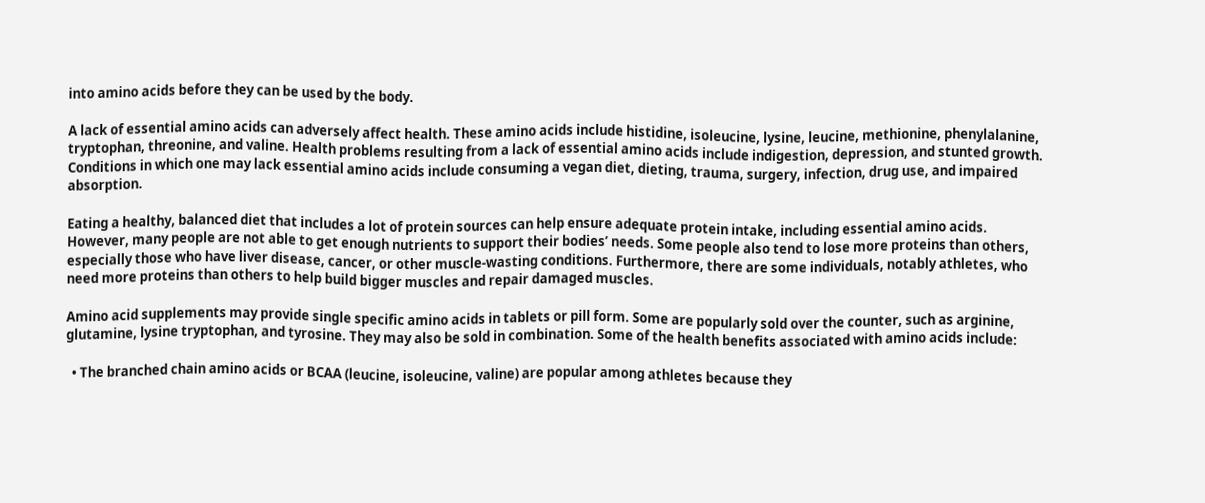into amino acids before they can be used by the body.

A lack of essential amino acids can adversely affect health. These amino acids include histidine, isoleucine, lysine, leucine, methionine, phenylalanine, tryptophan, threonine, and valine. Health problems resulting from a lack of essential amino acids include indigestion, depression, and stunted growth. Conditions in which one may lack essential amino acids include consuming a vegan diet, dieting, trauma, surgery, infection, drug use, and impaired absorption.

Eating a healthy, balanced diet that includes a lot of protein sources can help ensure adequate protein intake, including essential amino acids. However, many people are not able to get enough nutrients to support their bodies’ needs. Some people also tend to lose more proteins than others, especially those who have liver disease, cancer, or other muscle-wasting conditions. Furthermore, there are some individuals, notably athletes, who need more proteins than others to help build bigger muscles and repair damaged muscles.

Amino acid supplements may provide single specific amino acids in tablets or pill form. Some are popularly sold over the counter, such as arginine, glutamine, lysine tryptophan, and tyrosine. They may also be sold in combination. Some of the health benefits associated with amino acids include:

  • The branched chain amino acids or BCAA (leucine, isoleucine, valine) are popular among athletes because they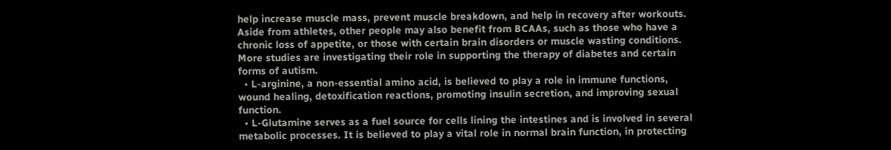help increase muscle mass, prevent muscle breakdown, and help in recovery after workouts. Aside from athletes, other people may also benefit from BCAAs, such as those who have a chronic loss of appetite, or those with certain brain disorders or muscle wasting conditions. More studies are investigating their role in supporting the therapy of diabetes and certain forms of autism.
  • L-arginine, a non-essential amino acid, is believed to play a role in immune functions, wound healing, detoxification reactions, promoting insulin secretion, and improving sexual function.
  • L-Glutamine serves as a fuel source for cells lining the intestines and is involved in several metabolic processes. It is believed to play a vital role in normal brain function, in protecting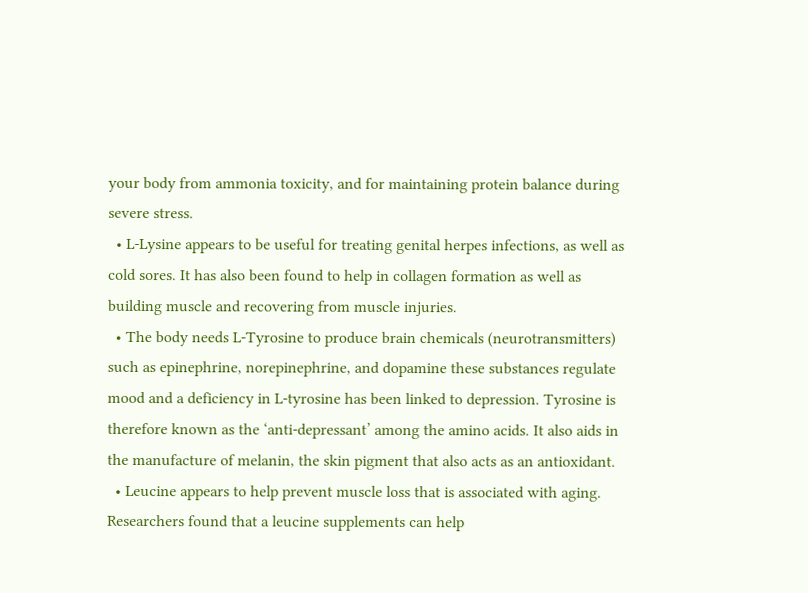your body from ammonia toxicity, and for maintaining protein balance during severe stress.
  • L-Lysine appears to be useful for treating genital herpes infections, as well as cold sores. It has also been found to help in collagen formation as well as building muscle and recovering from muscle injuries.
  • The body needs L-Tyrosine to produce brain chemicals (neurotransmitters) such as epinephrine, norepinephrine, and dopamine these substances regulate mood and a deficiency in L-tyrosine has been linked to depression. Tyrosine is therefore known as the ‘anti-depressant’ among the amino acids. It also aids in the manufacture of melanin, the skin pigment that also acts as an antioxidant.
  • Leucine appears to help prevent muscle loss that is associated with aging. Researchers found that a leucine supplements can help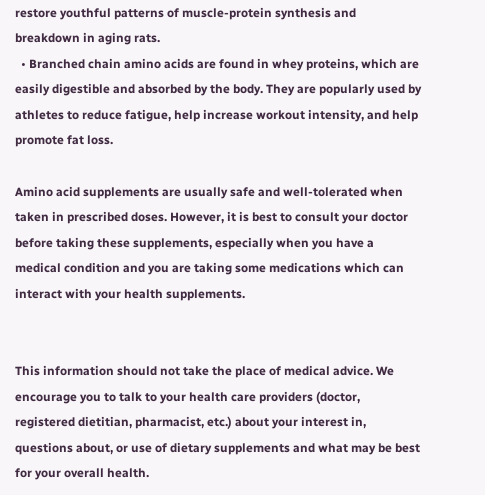restore youthful patterns of muscle-protein synthesis and breakdown in aging rats.
  • Branched chain amino acids are found in whey proteins, which are easily digestible and absorbed by the body. They are popularly used by athletes to reduce fatigue, help increase workout intensity, and help promote fat loss.

Amino acid supplements are usually safe and well-tolerated when taken in prescribed doses. However, it is best to consult your doctor before taking these supplements, especially when you have a medical condition and you are taking some medications which can interact with your health supplements.


This information should not take the place of medical advice. We encourage you to talk to your health care providers (doctor, registered dietitian, pharmacist, etc.) about your interest in, questions about, or use of dietary supplements and what may be best for your overall health.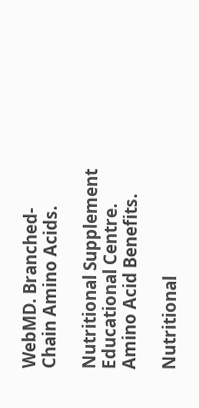WebMD. Branched-Chain Amino Acids.

Nutritional Supplement Educational Centre. Amino Acid Benefits.

Nutritional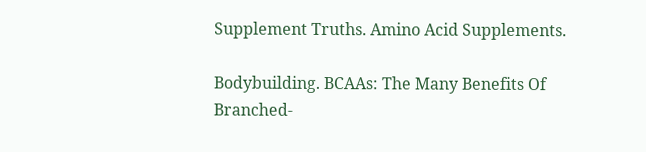Supplement Truths. Amino Acid Supplements.

Bodybuilding. BCAAs: The Many Benefits Of Branched-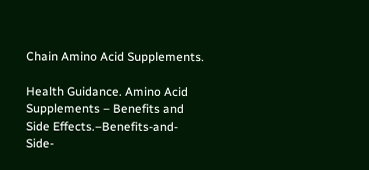Chain Amino Acid Supplements.

Health Guidance. Amino Acid Supplements – Benefits and Side Effects.–Benefits-and-Side-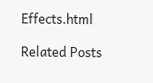Effects.html

Related Posts